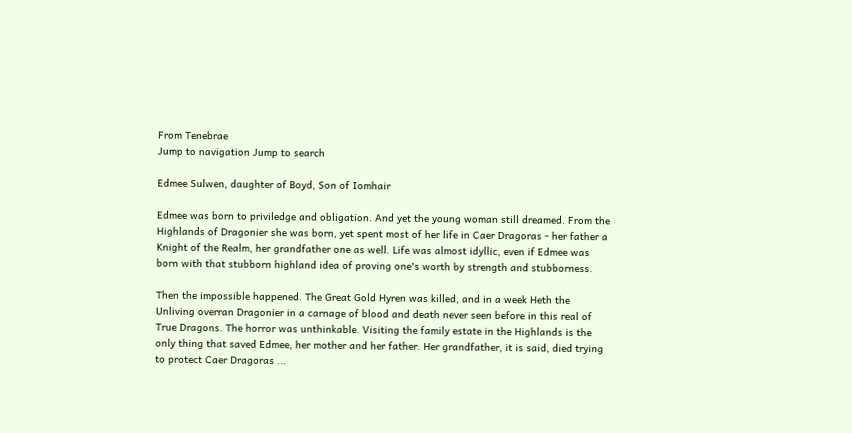From Tenebrae
Jump to navigation Jump to search

Edmee Sulwen, daughter of Boyd, Son of Iomhair

Edmee was born to priviledge and obligation. And yet the young woman still dreamed. From the Highlands of Dragonier she was born, yet spent most of her life in Caer Dragoras - her father a Knight of the Realm, her grandfather one as well. Life was almost idyllic, even if Edmee was born with that stubborn highland idea of proving one's worth by strength and stubborness.

Then the impossible happened. The Great Gold Hyren was killed, and in a week Heth the Unliving overran Dragonier in a carnage of blood and death never seen before in this real of True Dragons. The horror was unthinkable. Visiting the family estate in the Highlands is the only thing that saved Edmee, her mother and her father. Her grandfather, it is said, died trying to protect Caer Dragoras ...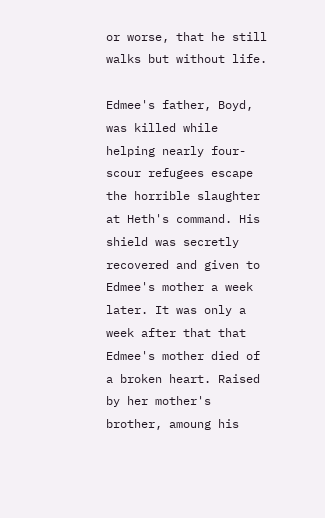or worse, that he still walks but without life.

Edmee's father, Boyd, was killed while helping nearly four-scour refugees escape the horrible slaughter at Heth's command. His shield was secretly recovered and given to Edmee's mother a week later. It was only a week after that that Edmee's mother died of a broken heart. Raised by her mother's brother, amoung his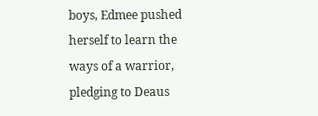boys, Edmee pushed herself to learn the ways of a warrior, pledging to Deaus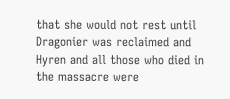that she would not rest until Dragonier was reclaimed and Hyren and all those who died in the massacre were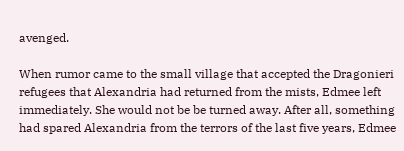avenged.

When rumor came to the small village that accepted the Dragonieri refugees that Alexandria had returned from the mists, Edmee left immediately. She would not be be turned away. After all, something had spared Alexandria from the terrors of the last five years, Edmee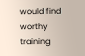would find worthy training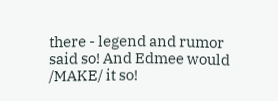there - legend and rumor said so! And Edmee would /MAKE/ it so!